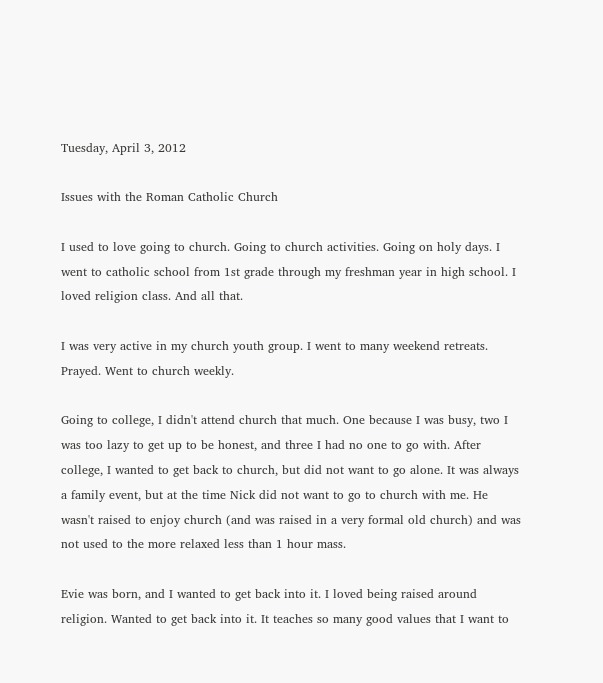Tuesday, April 3, 2012

Issues with the Roman Catholic Church

I used to love going to church. Going to church activities. Going on holy days. I went to catholic school from 1st grade through my freshman year in high school. I loved religion class. And all that.

I was very active in my church youth group. I went to many weekend retreats. Prayed. Went to church weekly.

Going to college, I didn't attend church that much. One because I was busy, two I was too lazy to get up to be honest, and three I had no one to go with. After college, I wanted to get back to church, but did not want to go alone. It was always a family event, but at the time Nick did not want to go to church with me. He wasn't raised to enjoy church (and was raised in a very formal old church) and was not used to the more relaxed less than 1 hour mass.

Evie was born, and I wanted to get back into it. I loved being raised around religion. Wanted to get back into it. It teaches so many good values that I want to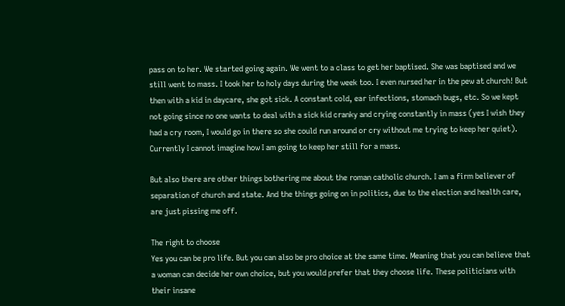pass on to her. We started going again. We went to a class to get her baptised. She was baptised and we still went to mass. I took her to holy days during the week too. I even nursed her in the pew at church! But then with a kid in daycare, she got sick. A constant cold, ear infections, stomach bugs, etc. So we kept not going since no one wants to deal with a sick kid cranky and crying constantly in mass (yes I wish they had a cry room, I would go in there so she could run around or cry without me trying to keep her quiet). Currently I cannot imagine how I am going to keep her still for a mass.

But also there are other things bothering me about the roman catholic church. I am a firm believer of separation of church and state. And the things going on in politics, due to the election and health care, are just pissing me off.

The right to choose
Yes you can be pro life. But you can also be pro choice at the same time. Meaning that you can believe that a woman can decide her own choice, but you would prefer that they choose life. These politicians with their insane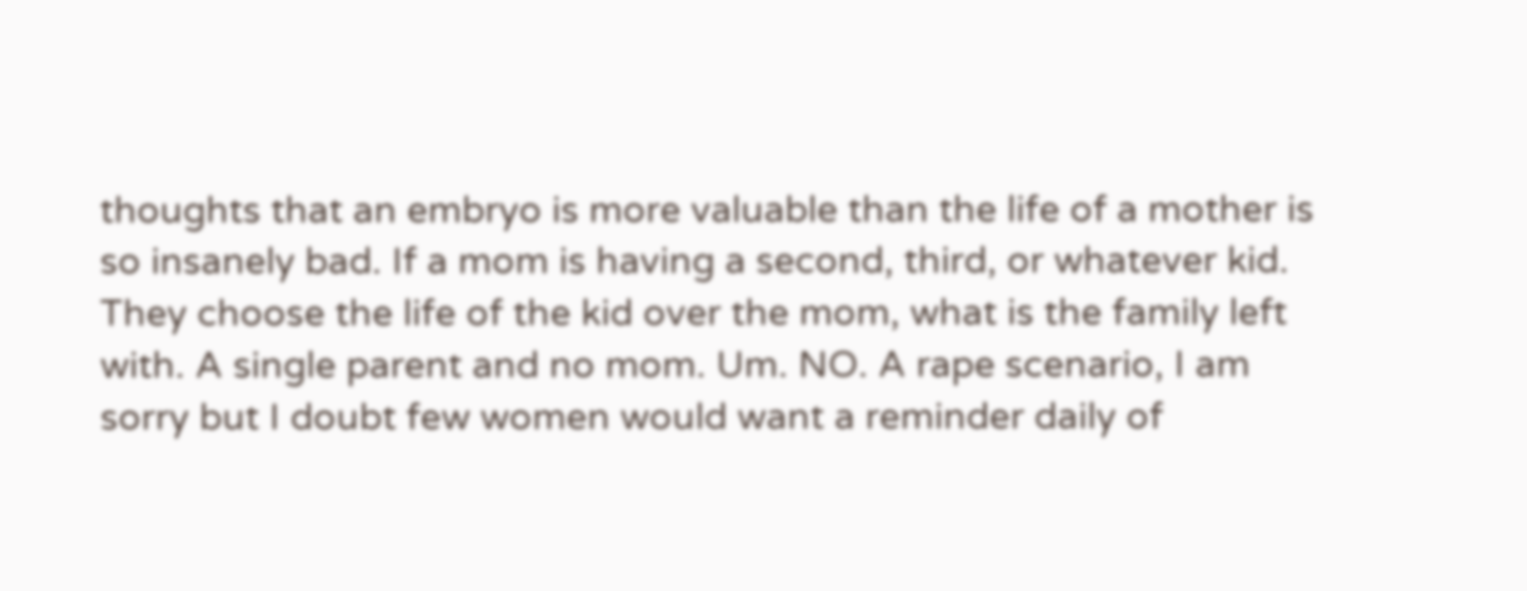thoughts that an embryo is more valuable than the life of a mother is so insanely bad. If a mom is having a second, third, or whatever kid. They choose the life of the kid over the mom, what is the family left with. A single parent and no mom. Um. NO. A rape scenario, I am sorry but I doubt few women would want a reminder daily of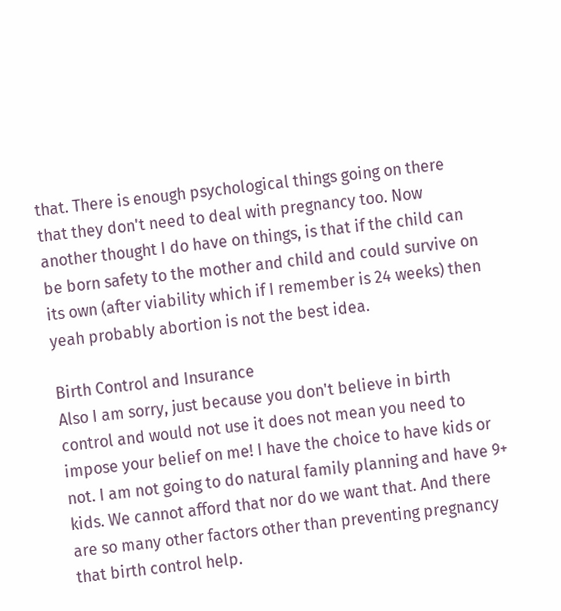that. There is enough psychological things going on there that they don't need to deal with pregnancy too. Now another thought I do have on things, is that if the child can be born safety to the mother and child and could survive on its own (after viability which if I remember is 24 weeks) then yeah probably abortion is not the best idea.

Birth Control and Insurance
Also I am sorry, just because you don't believe in birth control and would not use it does not mean you need to impose your belief on me! I have the choice to have kids or not. I am not going to do natural family planning and have 9+ kids. We cannot afford that nor do we want that. And there are so many other factors other than preventing pregnancy that birth control help.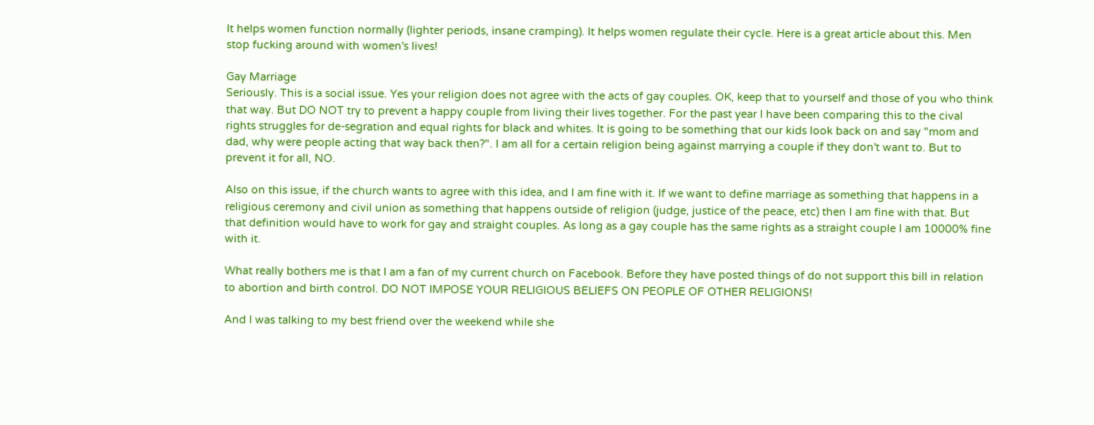It helps women function normally (lighter periods, insane cramping). It helps women regulate their cycle. Here is a great article about this. Men stop fucking around with women's lives!

Gay Marriage
Seriously. This is a social issue. Yes your religion does not agree with the acts of gay couples. OK, keep that to yourself and those of you who think that way. But DO NOT try to prevent a happy couple from living their lives together. For the past year I have been comparing this to the cival rights struggles for de-segration and equal rights for black and whites. It is going to be something that our kids look back on and say "mom and dad, why were people acting that way back then?". I am all for a certain religion being against marrying a couple if they don't want to. But to prevent it for all, NO.

Also on this issue, if the church wants to agree with this idea, and I am fine with it. If we want to define marriage as something that happens in a religious ceremony and civil union as something that happens outside of religion (judge, justice of the peace, etc) then I am fine with that. But that definition would have to work for gay and straight couples. As long as a gay couple has the same rights as a straight couple I am 10000% fine with it.

What really bothers me is that I am a fan of my current church on Facebook. Before they have posted things of do not support this bill in relation to abortion and birth control. DO NOT IMPOSE YOUR RELIGIOUS BELIEFS ON PEOPLE OF OTHER RELIGIONS!

And I was talking to my best friend over the weekend while she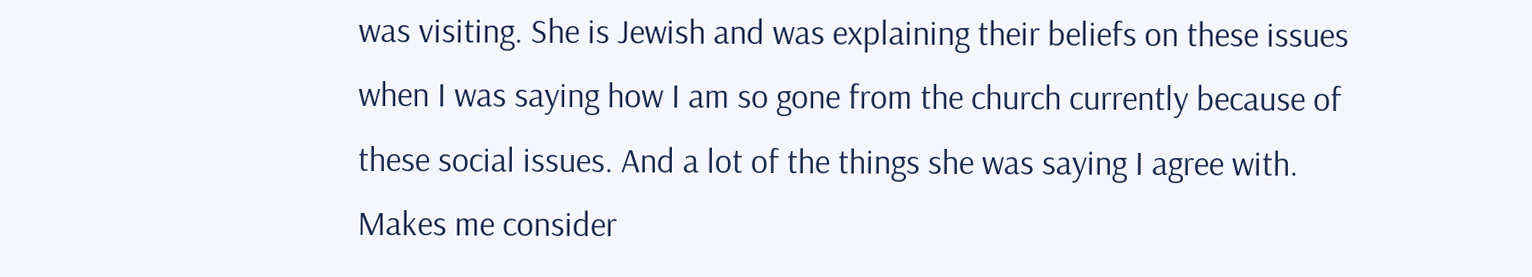was visiting. She is Jewish and was explaining their beliefs on these issues when I was saying how I am so gone from the church currently because of these social issues. And a lot of the things she was saying I agree with. Makes me consider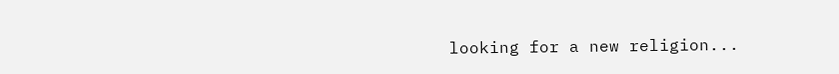looking for a new religion...